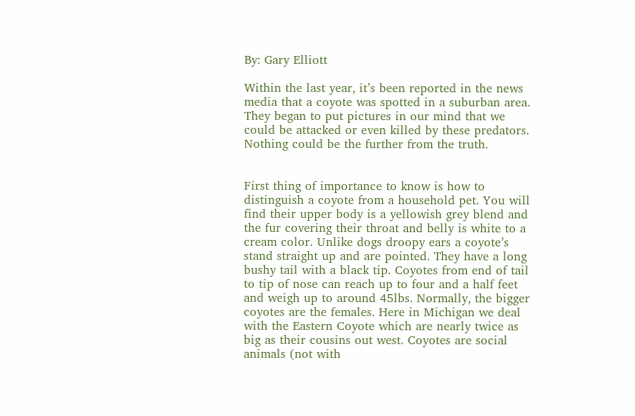By: Gary Elliott

Within the last year, it’s been reported in the news media that a coyote was spotted in a suburban area. They began to put pictures in our mind that we could be attacked or even killed by these predators. Nothing could be the further from the truth.


First thing of importance to know is how to distinguish a coyote from a household pet. You will find their upper body is a yellowish grey blend and the fur covering their throat and belly is white to a cream color. Unlike dogs droopy ears a coyote’s stand straight up and are pointed. They have a long bushy tail with a black tip. Coyotes from end of tail to tip of nose can reach up to four and a half feet and weigh up to around 45lbs. Normally, the bigger coyotes are the females. Here in Michigan we deal with the Eastern Coyote which are nearly twice as big as their cousins out west. Coyotes are social animals (not with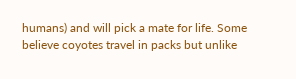humans) and will pick a mate for life. Some believe coyotes travel in packs but unlike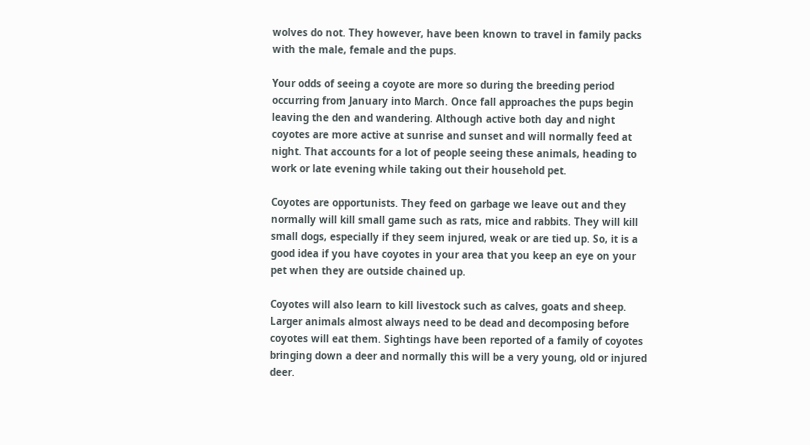wolves do not. They however, have been known to travel in family packs with the male, female and the pups.

Your odds of seeing a coyote are more so during the breeding period occurring from January into March. Once fall approaches the pups begin leaving the den and wandering. Although active both day and night coyotes are more active at sunrise and sunset and will normally feed at night. That accounts for a lot of people seeing these animals, heading to work or late evening while taking out their household pet.

Coyotes are opportunists. They feed on garbage we leave out and they normally will kill small game such as rats, mice and rabbits. They will kill small dogs, especially if they seem injured, weak or are tied up. So, it is a good idea if you have coyotes in your area that you keep an eye on your pet when they are outside chained up.

Coyotes will also learn to kill livestock such as calves, goats and sheep. Larger animals almost always need to be dead and decomposing before coyotes will eat them. Sightings have been reported of a family of coyotes bringing down a deer and normally this will be a very young, old or injured deer.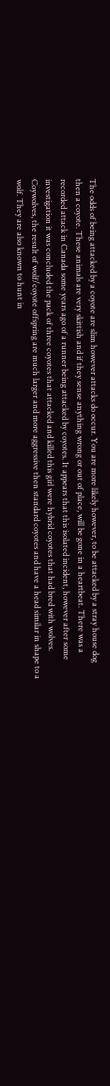The odds of being attacked by a coyote are slim however attacks do occur. You are more likely however, to be attacked by a stray house dog then a coyote. These animals are very skittish and if they sense anything wrong or out of place, will be gone in a heartbeat. There was a recorded attack in Canada some years ago of a runner being attacked by coyotes. It appears that this isolated incident, however after some investigation it was concluded the pack of three coyotes that attacked and killed this girl were hybrid coyotes that had bred with wolves. Coywolves, the result of wolf/coyote offspring are much larger and more aggressive then standard coyotes and have a head similar in shape to a wolf. They are also known to hunt in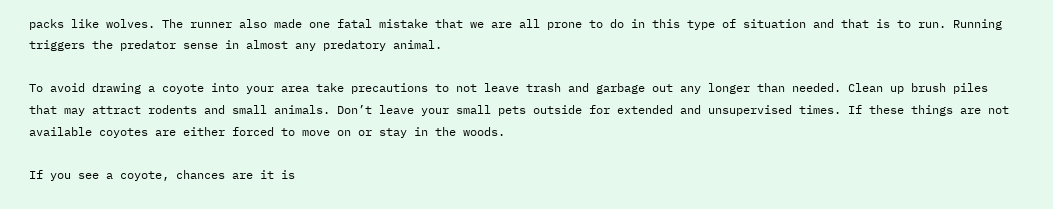packs like wolves. The runner also made one fatal mistake that we are all prone to do in this type of situation and that is to run. Running triggers the predator sense in almost any predatory animal.

To avoid drawing a coyote into your area take precautions to not leave trash and garbage out any longer than needed. Clean up brush piles that may attract rodents and small animals. Don’t leave your small pets outside for extended and unsupervised times. If these things are not available coyotes are either forced to move on or stay in the woods.

If you see a coyote, chances are it is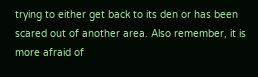trying to either get back to its den or has been scared out of another area. Also remember, it is more afraid of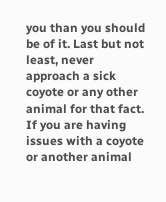you than you should be of it. Last but not least, never approach a sick coyote or any other animal for that fact. If you are having issues with a coyote or another animal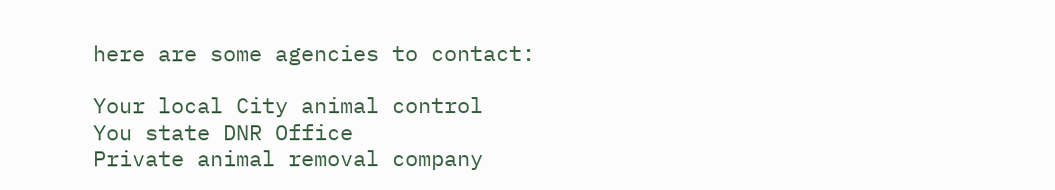here are some agencies to contact:

Your local City animal control
You state DNR Office
Private animal removal company